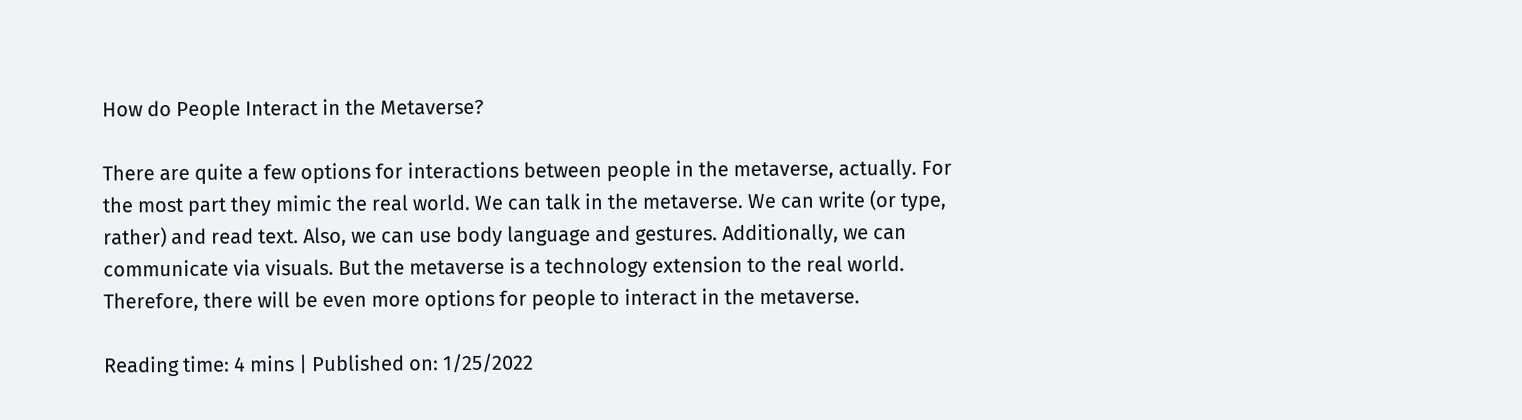How do People Interact in the Metaverse?

There are quite a few options for interactions between people in the metaverse, actually. For the most part they mimic the real world. We can talk in the metaverse. We can write (or type, rather) and read text. Also, we can use body language and gestures. Additionally, we can communicate via visuals. But the metaverse is a technology extension to the real world. Therefore, there will be even more options for people to interact in the metaverse.

Reading time: 4 mins | Published on: 1/25/2022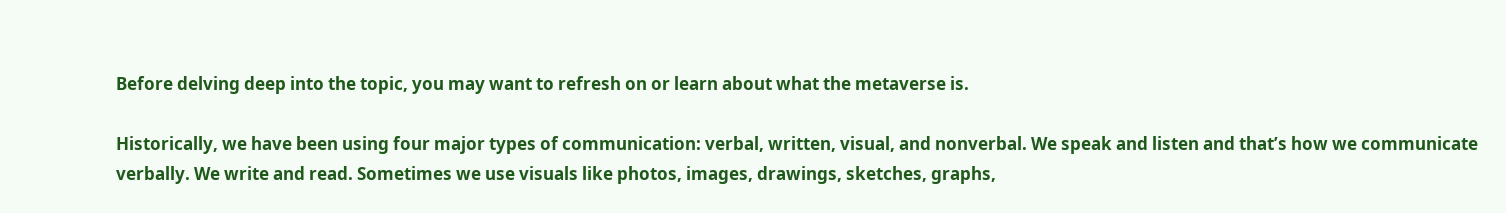Before delving deep into the topic, you may want to refresh on or learn about what the metaverse is.

Historically, we have been using four major types of communication: verbal, written, visual, and nonverbal. We speak and listen and that’s how we communicate verbally. We write and read. Sometimes we use visuals like photos, images, drawings, sketches, graphs,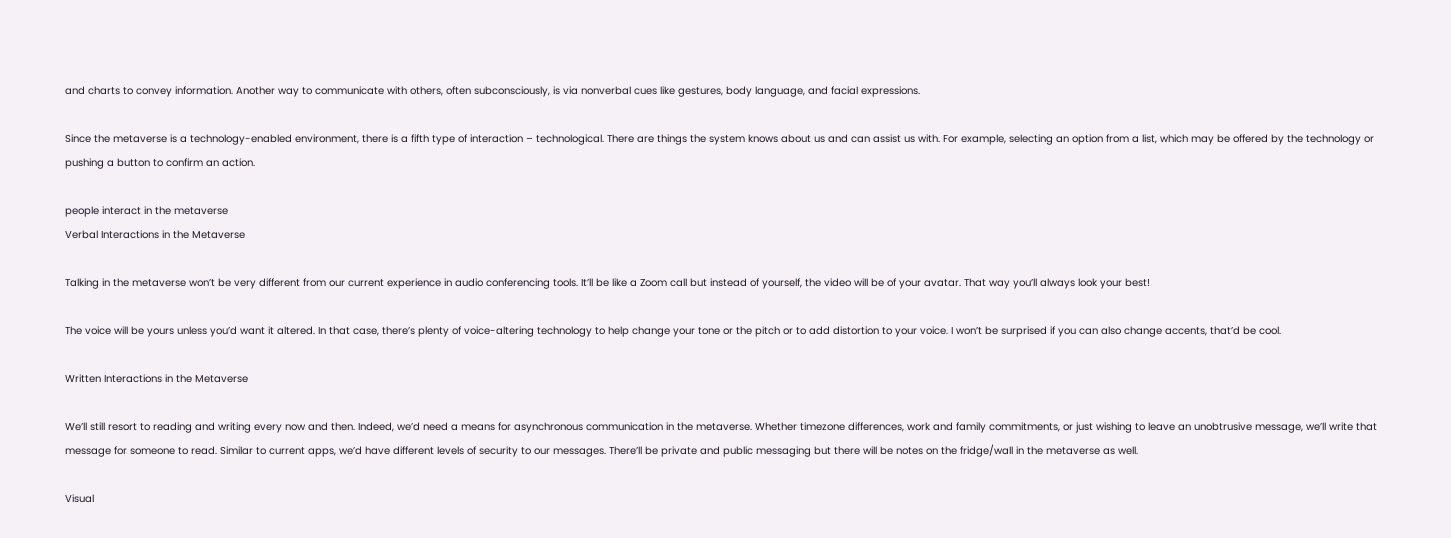and charts to convey information. Another way to communicate with others, often subconsciously, is via nonverbal cues like gestures, body language, and facial expressions.

Since the metaverse is a technology-enabled environment, there is a fifth type of interaction – technological. There are things the system knows about us and can assist us with. For example, selecting an option from a list, which may be offered by the technology or pushing a button to confirm an action.

people interact in the metaverse
Verbal Interactions in the Metaverse

Talking in the metaverse won’t be very different from our current experience in audio conferencing tools. It’ll be like a Zoom call but instead of yourself, the video will be of your avatar. That way you’ll always look your best!

The voice will be yours unless you’d want it altered. In that case, there’s plenty of voice-altering technology to help change your tone or the pitch or to add distortion to your voice. I won’t be surprised if you can also change accents, that’d be cool.

Written Interactions in the Metaverse

We’ll still resort to reading and writing every now and then. Indeed, we’d need a means for asynchronous communication in the metaverse. Whether timezone differences, work and family commitments, or just wishing to leave an unobtrusive message, we’ll write that message for someone to read. Similar to current apps, we’d have different levels of security to our messages. There’ll be private and public messaging but there will be notes on the fridge/wall in the metaverse as well.

Visual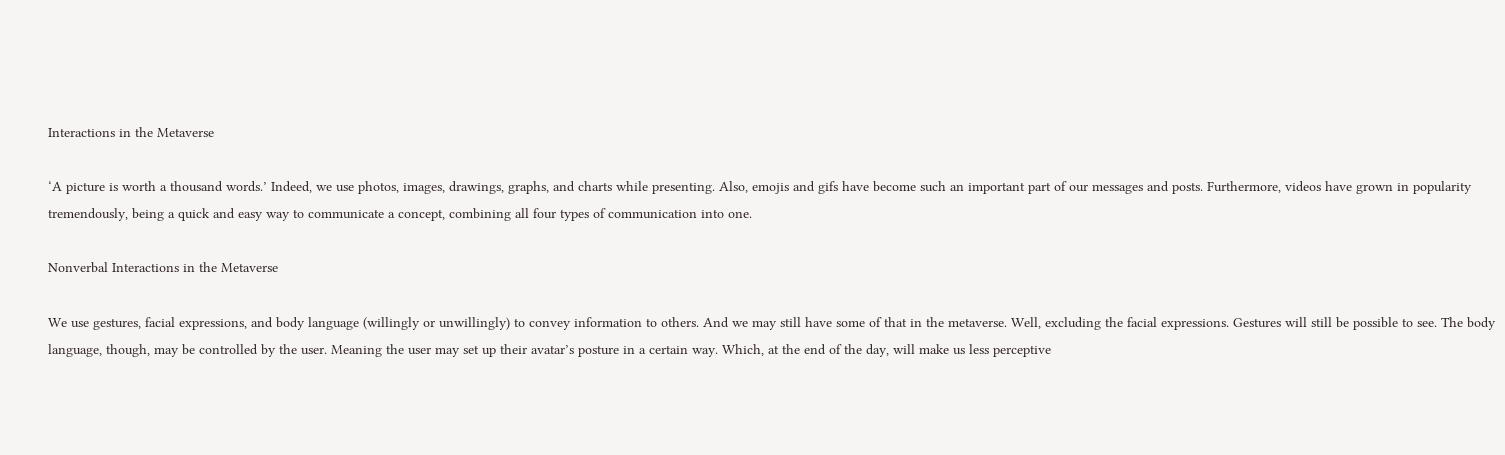Interactions in the Metaverse

‘A picture is worth a thousand words.’ Indeed, we use photos, images, drawings, graphs, and charts while presenting. Also, emojis and gifs have become such an important part of our messages and posts. Furthermore, videos have grown in popularity tremendously, being a quick and easy way to communicate a concept, combining all four types of communication into one.

Nonverbal Interactions in the Metaverse

We use gestures, facial expressions, and body language (willingly or unwillingly) to convey information to others. And we may still have some of that in the metaverse. Well, excluding the facial expressions. Gestures will still be possible to see. The body language, though, may be controlled by the user. Meaning the user may set up their avatar’s posture in a certain way. Which, at the end of the day, will make us less perceptive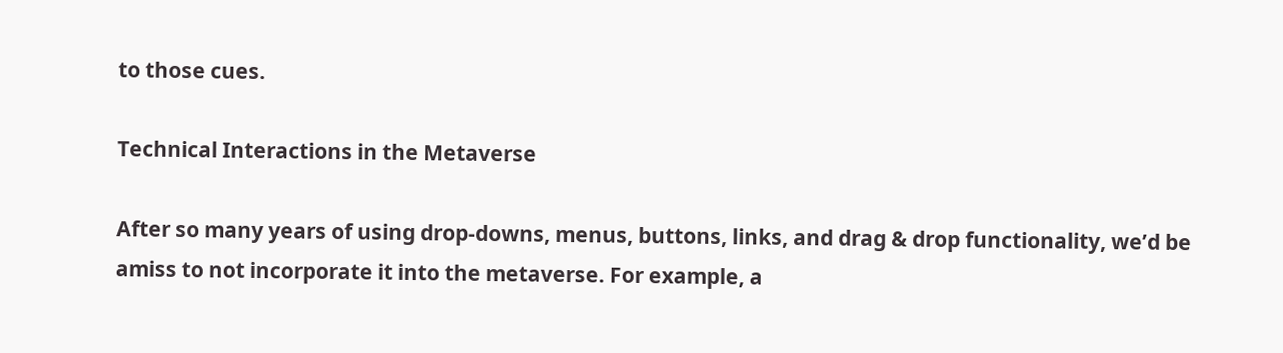to those cues.

Technical Interactions in the Metaverse

After so many years of using drop-downs, menus, buttons, links, and drag & drop functionality, we’d be amiss to not incorporate it into the metaverse. For example, a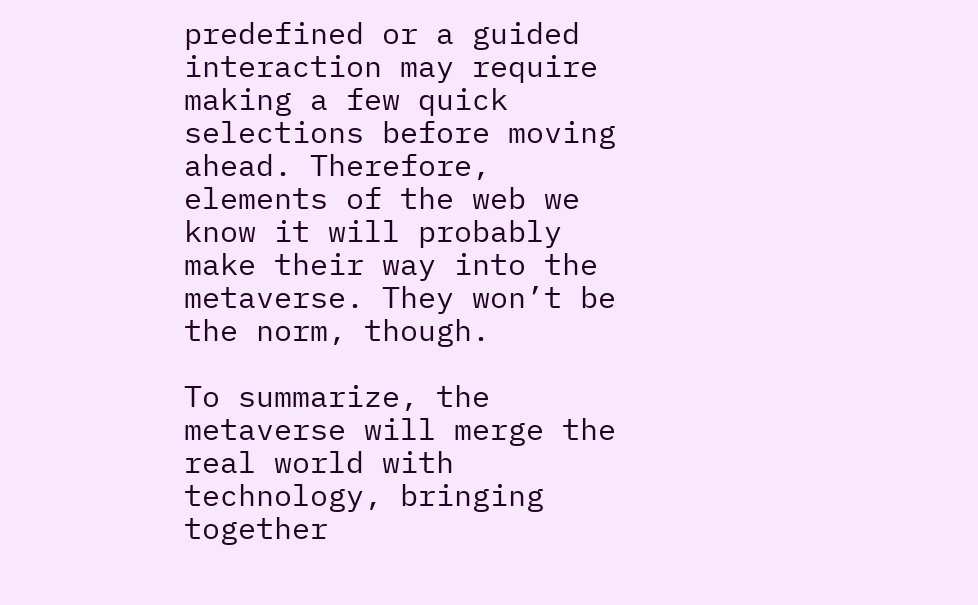predefined or a guided interaction may require making a few quick selections before moving ahead. Therefore, elements of the web we know it will probably make their way into the metaverse. They won’t be the norm, though.

To summarize, the metaverse will merge the real world with technology, bringing together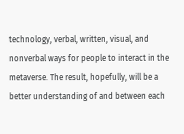technology, verbal, written, visual, and nonverbal ways for people to interact in the metaverse. The result, hopefully, will be a better understanding of and between each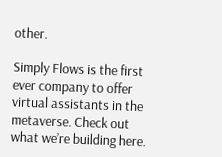other.

Simply Flows is the first ever company to offer virtual assistants in the metaverse. Check out what we’re building here.